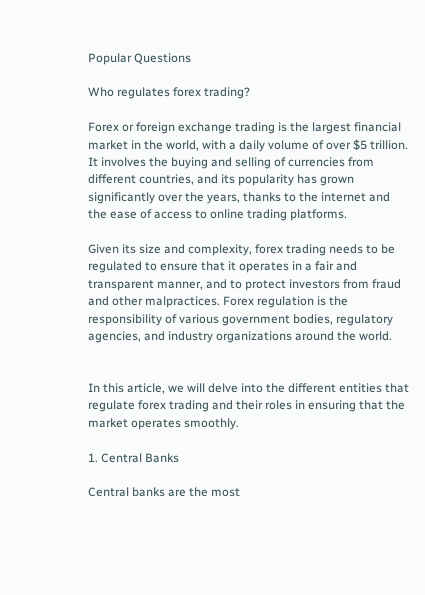Popular Questions

Who regulates forex trading?

Forex or foreign exchange trading is the largest financial market in the world, with a daily volume of over $5 trillion. It involves the buying and selling of currencies from different countries, and its popularity has grown significantly over the years, thanks to the internet and the ease of access to online trading platforms.

Given its size and complexity, forex trading needs to be regulated to ensure that it operates in a fair and transparent manner, and to protect investors from fraud and other malpractices. Forex regulation is the responsibility of various government bodies, regulatory agencies, and industry organizations around the world.


In this article, we will delve into the different entities that regulate forex trading and their roles in ensuring that the market operates smoothly.

1. Central Banks

Central banks are the most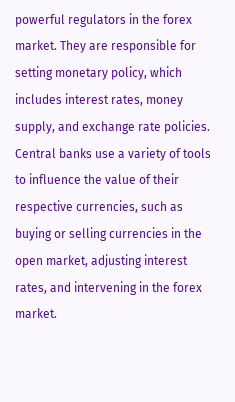powerful regulators in the forex market. They are responsible for setting monetary policy, which includes interest rates, money supply, and exchange rate policies. Central banks use a variety of tools to influence the value of their respective currencies, such as buying or selling currencies in the open market, adjusting interest rates, and intervening in the forex market.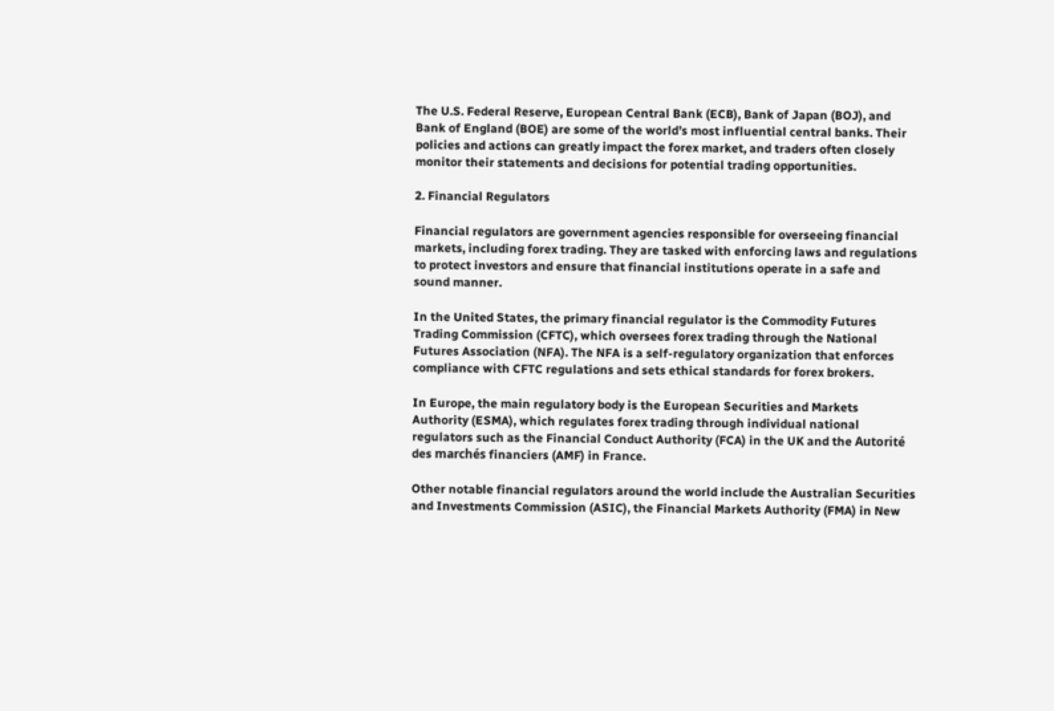The U.S. Federal Reserve, European Central Bank (ECB), Bank of Japan (BOJ), and Bank of England (BOE) are some of the world’s most influential central banks. Their policies and actions can greatly impact the forex market, and traders often closely monitor their statements and decisions for potential trading opportunities.

2. Financial Regulators

Financial regulators are government agencies responsible for overseeing financial markets, including forex trading. They are tasked with enforcing laws and regulations to protect investors and ensure that financial institutions operate in a safe and sound manner.

In the United States, the primary financial regulator is the Commodity Futures Trading Commission (CFTC), which oversees forex trading through the National Futures Association (NFA). The NFA is a self-regulatory organization that enforces compliance with CFTC regulations and sets ethical standards for forex brokers.

In Europe, the main regulatory body is the European Securities and Markets Authority (ESMA), which regulates forex trading through individual national regulators such as the Financial Conduct Authority (FCA) in the UK and the Autorité des marchés financiers (AMF) in France.

Other notable financial regulators around the world include the Australian Securities and Investments Commission (ASIC), the Financial Markets Authority (FMA) in New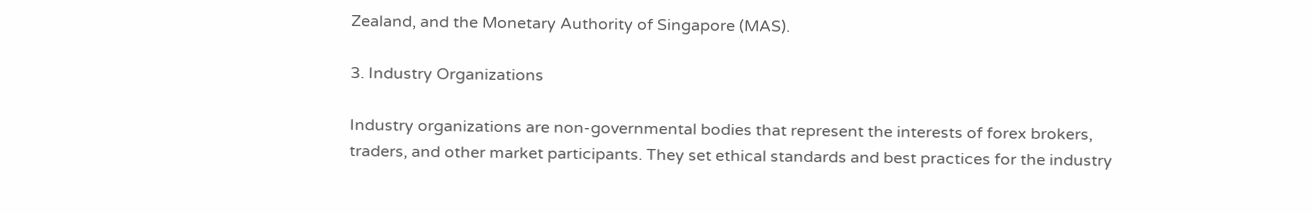Zealand, and the Monetary Authority of Singapore (MAS).

3. Industry Organizations

Industry organizations are non-governmental bodies that represent the interests of forex brokers, traders, and other market participants. They set ethical standards and best practices for the industry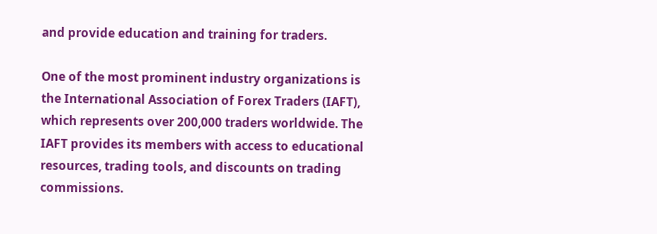and provide education and training for traders.

One of the most prominent industry organizations is the International Association of Forex Traders (IAFT), which represents over 200,000 traders worldwide. The IAFT provides its members with access to educational resources, trading tools, and discounts on trading commissions.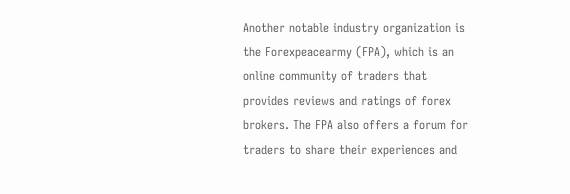Another notable industry organization is the Forexpeacearmy (FPA), which is an online community of traders that provides reviews and ratings of forex brokers. The FPA also offers a forum for traders to share their experiences and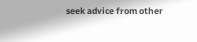seek advice from other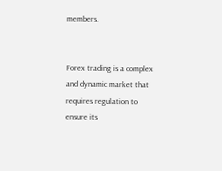members.


Forex trading is a complex and dynamic market that requires regulation to ensure its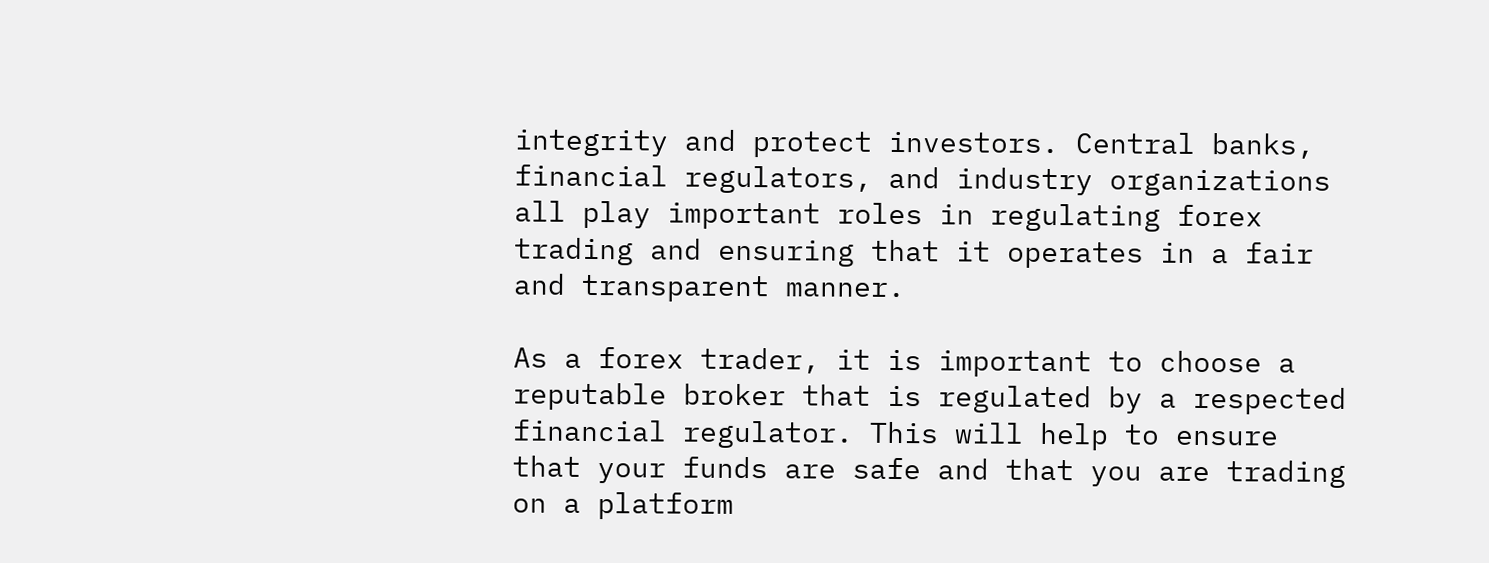integrity and protect investors. Central banks, financial regulators, and industry organizations all play important roles in regulating forex trading and ensuring that it operates in a fair and transparent manner.

As a forex trader, it is important to choose a reputable broker that is regulated by a respected financial regulator. This will help to ensure that your funds are safe and that you are trading on a platform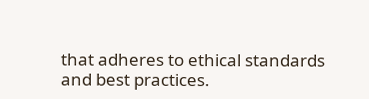that adheres to ethical standards and best practices.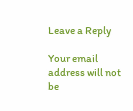Leave a Reply

Your email address will not be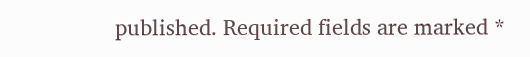published. Required fields are marked *